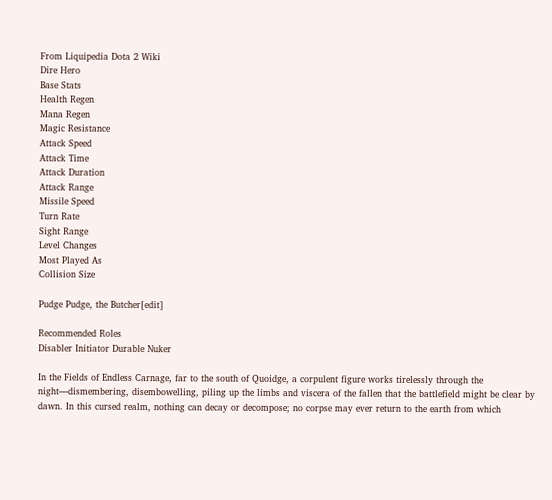From Liquipedia Dota 2 Wiki
Dire Hero
Base Stats
Health Regen
Mana Regen
Magic Resistance
Attack Speed
Attack Time
Attack Duration
Attack Range
Missile Speed
Turn Rate
Sight Range
Level Changes
Most Played As
Collision Size

Pudge Pudge, the Butcher[edit]

Recommended Roles
Disabler Initiator Durable Nuker

In the Fields of Endless Carnage, far to the south of Quoidge, a corpulent figure works tirelessly through the night—dismembering, disembowelling, piling up the limbs and viscera of the fallen that the battlefield might be clear by dawn. In this cursed realm, nothing can decay or decompose; no corpse may ever return to the earth from which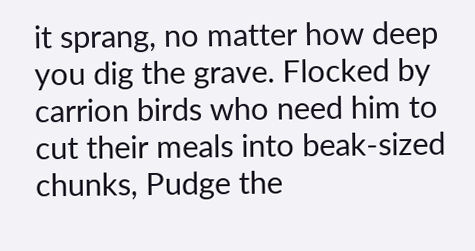it sprang, no matter how deep you dig the grave. Flocked by carrion birds who need him to cut their meals into beak-sized chunks, Pudge the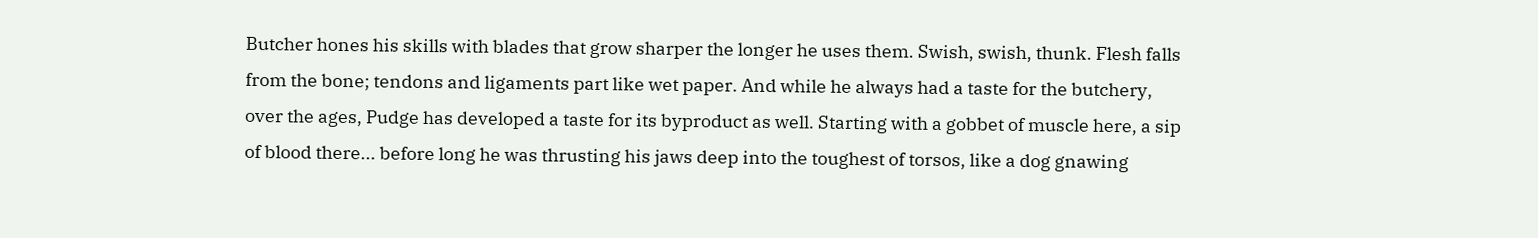Butcher hones his skills with blades that grow sharper the longer he uses them. Swish, swish, thunk. Flesh falls from the bone; tendons and ligaments part like wet paper. And while he always had a taste for the butchery, over the ages, Pudge has developed a taste for its byproduct as well. Starting with a gobbet of muscle here, a sip of blood there... before long he was thrusting his jaws deep into the toughest of torsos, like a dog gnawing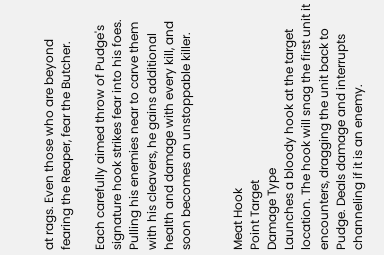at rags. Even those who are beyond fearing the Reaper, fear the Butcher.

Each carefully aimed throw of Pudge's signature hook strikes fear into his foes. Pulling his enemies near to carve them with his cleavers, he gains additional health and damage with every kill, and soon becomes an unstoppable killer.


Meat Hook
Point Target
Damage Type
Launches a bloody hook at the target location. The hook will snag the first unit it encounters, dragging the unit back to Pudge. Deals damage and interrupts channeling if it is an enemy.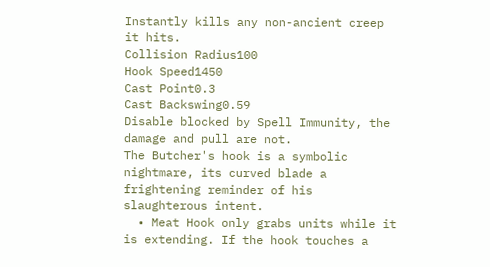Instantly kills any non-ancient creep it hits.
Collision Radius100
Hook Speed1450
Cast Point0.3
Cast Backswing0.59
Disable blocked by Spell Immunity, the damage and pull are not.
The Butcher's hook is a symbolic nightmare, its curved blade a frightening reminder of his slaughterous intent.
  • Meat Hook only grabs units while it is extending. If the hook touches a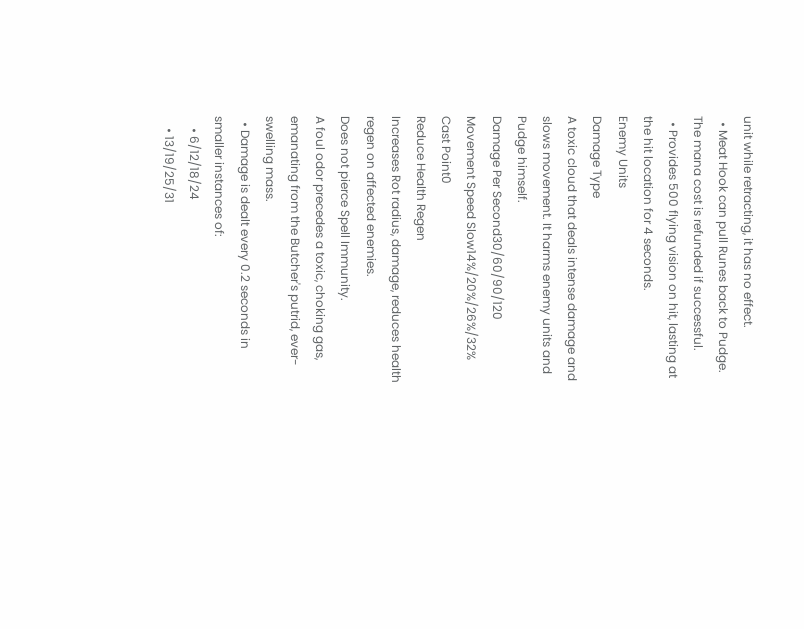unit while retracting, it has no effect.
  • Meat Hook can pull Runes back to Pudge. The mana cost is refunded if successful.
  • Provides 500 flying vision on hit, lasting at the hit location for 4 seconds.
Enemy Units
Damage Type
A toxic cloud that deals intense damage and slows movement. It harms enemy units and Pudge himself.
Damage Per Second30/60/90/120
Movement Speed Slow14%/20%/26%/32%
Cast Point0
Reduce Health Regen
Increases Rot radius, damage, reduces health regen on affected enemies.
Does not pierce Spell Immunity.
A foul odor precedes a toxic, choking gas, emanating from the Butcher's putrid, ever-swelling mass.
  • Damage is dealt every 0.2 seconds in smaller instances of:
    • 6/12/18/24
    • 13/19/25/31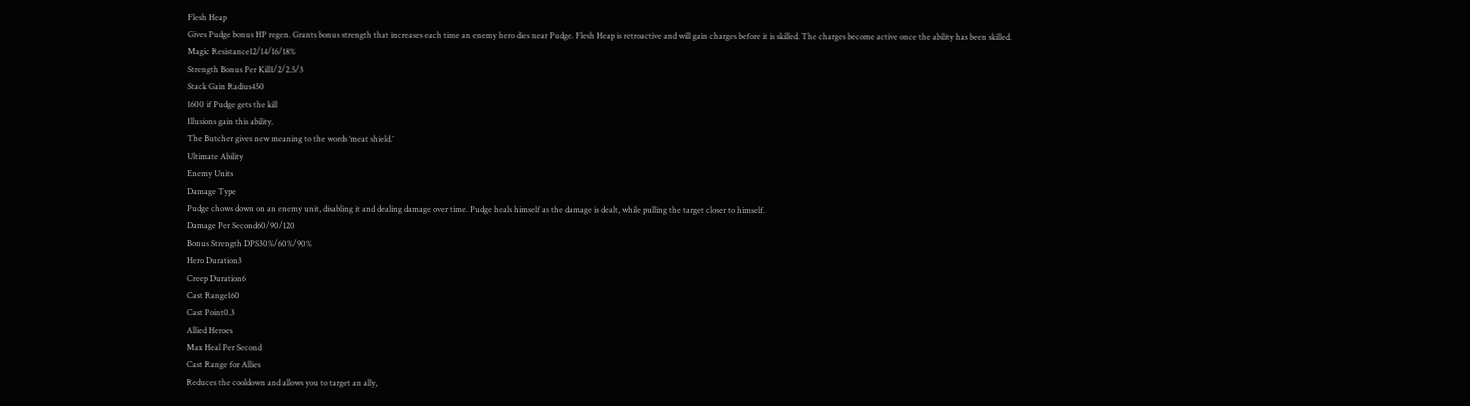Flesh Heap
Gives Pudge bonus HP regen. Grants bonus strength that increases each time an enemy hero dies near Pudge. Flesh Heap is retroactive and will gain charges before it is skilled. The charges become active once the ability has been skilled.
Magic Resistance12/14/16/18%
Strength Bonus Per Kill1/2/2.5/3
Stack Gain Radius450
1600 if Pudge gets the kill
Illusions gain this ability.
The Butcher gives new meaning to the words ‘meat shield.’
Ultimate Ability
Enemy Units
Damage Type
Pudge chows down on an enemy unit, disabling it and dealing damage over time. Pudge heals himself as the damage is dealt, while pulling the target closer to himself.
Damage Per Second60/90/120
Bonus Strength DPS30%/60%/90%
Hero Duration3
Creep Duration6
Cast Range160
Cast Point0.3
Allied Heroes
Max Heal Per Second
Cast Range for Allies
Reduces the cooldown and allows you to target an ally,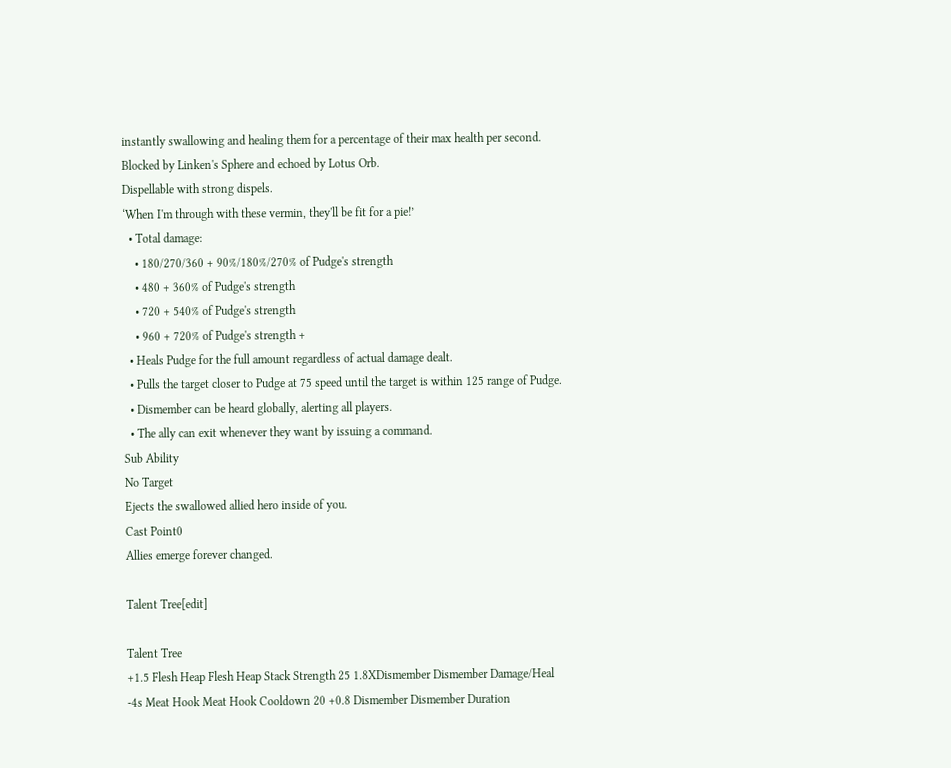instantly swallowing and healing them for a percentage of their max health per second.
Blocked by Linken's Sphere and echoed by Lotus Orb.
Dispellable with strong dispels.
‘When I'm through with these vermin, they'll be fit for a pie!’
  • Total damage:
    • 180/270/360 + 90%/180%/270% of Pudge's strength
    • 480 + 360% of Pudge's strength
    • 720 + 540% of Pudge's strength
    • 960 + 720% of Pudge's strength +
  • Heals Pudge for the full amount regardless of actual damage dealt.
  • Pulls the target closer to Pudge at 75 speed until the target is within 125 range of Pudge.
  • Dismember can be heard globally, alerting all players.
  • The ally can exit whenever they want by issuing a command.
Sub Ability
No Target
Ejects the swallowed allied hero inside of you.
Cast Point0
Allies emerge forever changed.

Talent Tree[edit]

Talent Tree
+1.5 Flesh Heap Flesh Heap Stack Strength 25 1.8XDismember Dismember Damage/Heal
-4s Meat Hook Meat Hook Cooldown 20 +0.8 Dismember Dismember Duration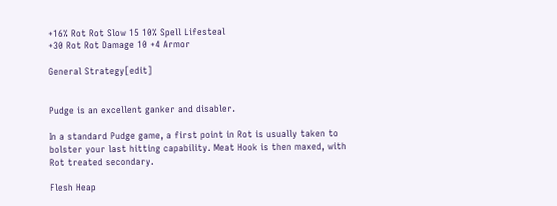+16% Rot Rot Slow 15 10% Spell Lifesteal
+30 Rot Rot Damage 10 +4 Armor

General Strategy[edit]


Pudge is an excellent ganker and disabler.

In a standard Pudge game, a first point in Rot is usually taken to bolster your last hitting capability. Meat Hook is then maxed, with Rot treated secondary.

Flesh Heap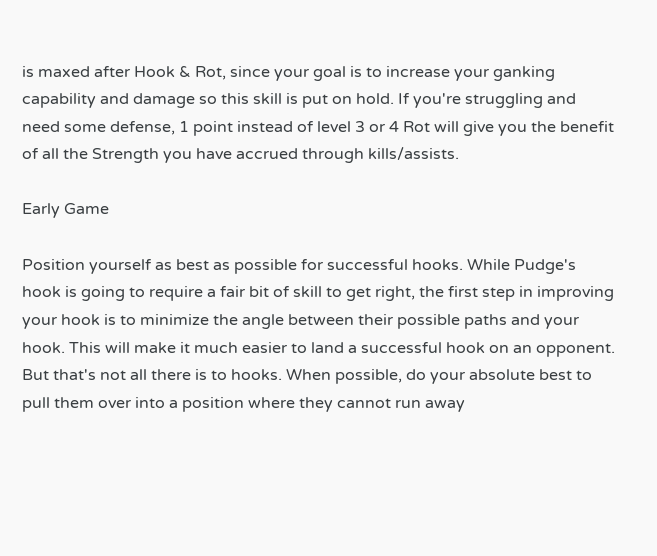is maxed after Hook & Rot, since your goal is to increase your ganking capability and damage so this skill is put on hold. If you're struggling and need some defense, 1 point instead of level 3 or 4 Rot will give you the benefit of all the Strength you have accrued through kills/assists.

Early Game

Position yourself as best as possible for successful hooks. While Pudge's hook is going to require a fair bit of skill to get right, the first step in improving your hook is to minimize the angle between their possible paths and your hook. This will make it much easier to land a successful hook on an opponent. But that's not all there is to hooks. When possible, do your absolute best to pull them over into a position where they cannot run away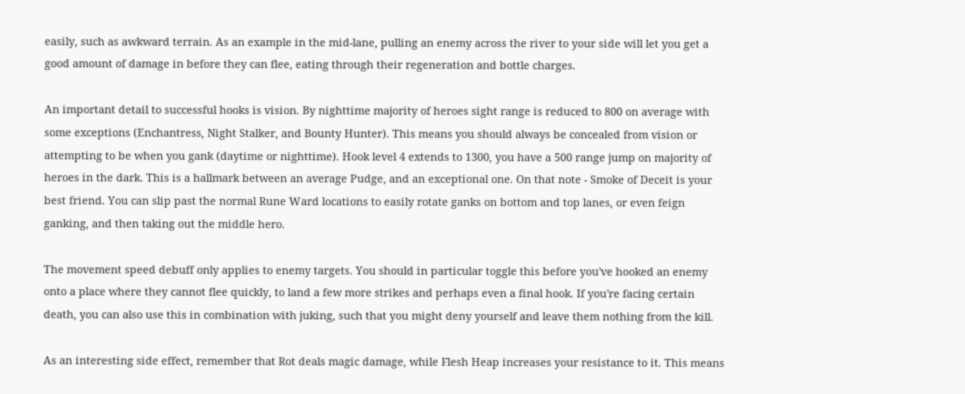easily, such as awkward terrain. As an example in the mid-lane, pulling an enemy across the river to your side will let you get a good amount of damage in before they can flee, eating through their regeneration and bottle charges.

An important detail to successful hooks is vision. By nighttime majority of heroes sight range is reduced to 800 on average with some exceptions (Enchantress, Night Stalker, and Bounty Hunter). This means you should always be concealed from vision or attempting to be when you gank (daytime or nighttime). Hook level 4 extends to 1300, you have a 500 range jump on majority of heroes in the dark. This is a hallmark between an average Pudge, and an exceptional one. On that note - Smoke of Deceit is your best friend. You can slip past the normal Rune Ward locations to easily rotate ganks on bottom and top lanes, or even feign ganking, and then taking out the middle hero.

The movement speed debuff only applies to enemy targets. You should in particular toggle this before you've hooked an enemy onto a place where they cannot flee quickly, to land a few more strikes and perhaps even a final hook. If you're facing certain death, you can also use this in combination with juking, such that you might deny yourself and leave them nothing from the kill.

As an interesting side effect, remember that Rot deals magic damage, while Flesh Heap increases your resistance to it. This means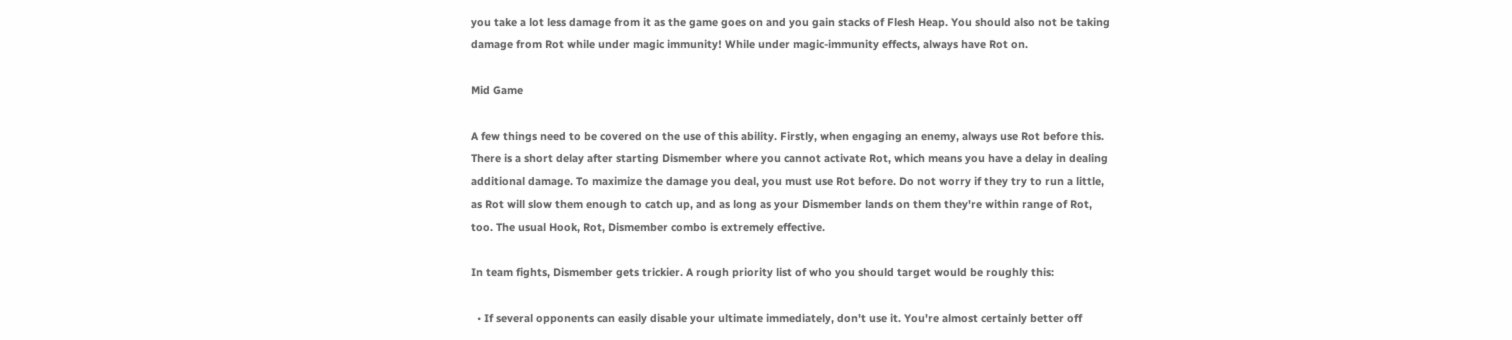you take a lot less damage from it as the game goes on and you gain stacks of Flesh Heap. You should also not be taking damage from Rot while under magic immunity! While under magic-immunity effects, always have Rot on.

Mid Game

A few things need to be covered on the use of this ability. Firstly, when engaging an enemy, always use Rot before this. There is a short delay after starting Dismember where you cannot activate Rot, which means you have a delay in dealing additional damage. To maximize the damage you deal, you must use Rot before. Do not worry if they try to run a little, as Rot will slow them enough to catch up, and as long as your Dismember lands on them they're within range of Rot, too. The usual Hook, Rot, Dismember combo is extremely effective.

In team fights, Dismember gets trickier. A rough priority list of who you should target would be roughly this:

  • If several opponents can easily disable your ultimate immediately, don't use it. You're almost certainly better off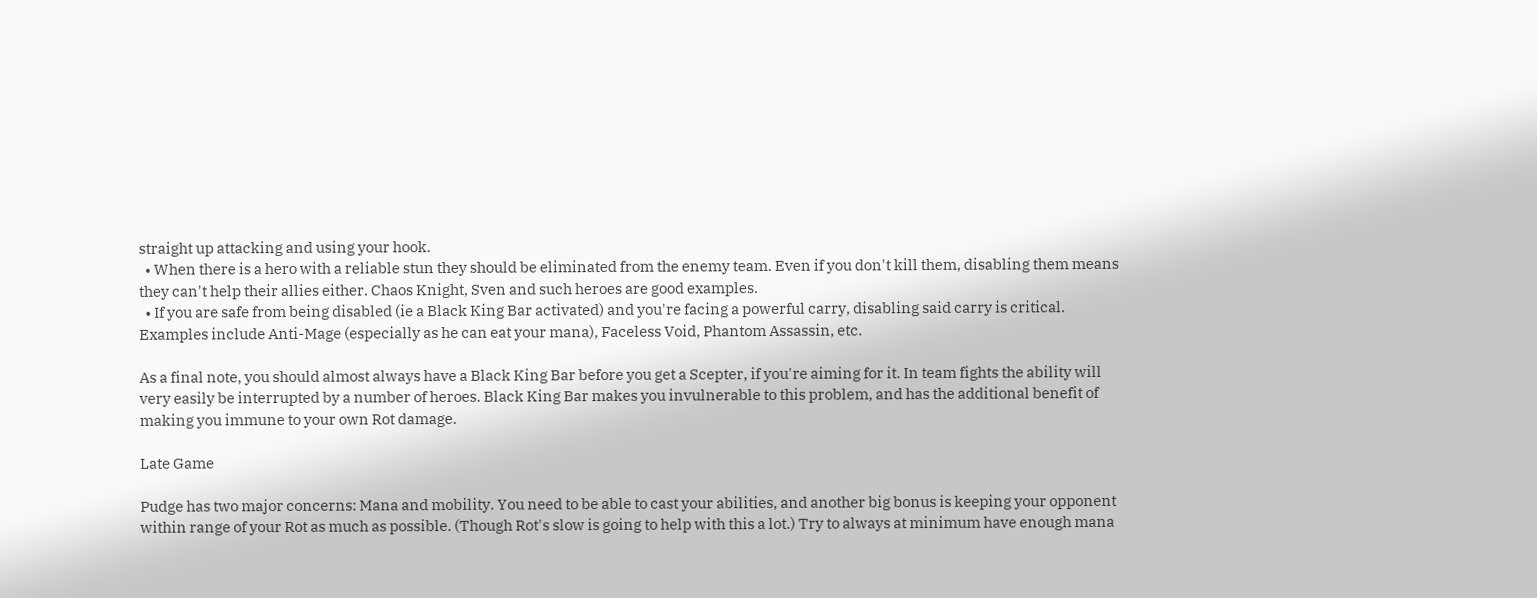straight up attacking and using your hook.
  • When there is a hero with a reliable stun they should be eliminated from the enemy team. Even if you don't kill them, disabling them means they can't help their allies either. Chaos Knight, Sven and such heroes are good examples.
  • If you are safe from being disabled (ie a Black King Bar activated) and you're facing a powerful carry, disabling said carry is critical. Examples include Anti-Mage (especially as he can eat your mana), Faceless Void, Phantom Assassin, etc.

As a final note, you should almost always have a Black King Bar before you get a Scepter, if you're aiming for it. In team fights the ability will very easily be interrupted by a number of heroes. Black King Bar makes you invulnerable to this problem, and has the additional benefit of making you immune to your own Rot damage.

Late Game

Pudge has two major concerns: Mana and mobility. You need to be able to cast your abilities, and another big bonus is keeping your opponent within range of your Rot as much as possible. (Though Rot's slow is going to help with this a lot.) Try to always at minimum have enough mana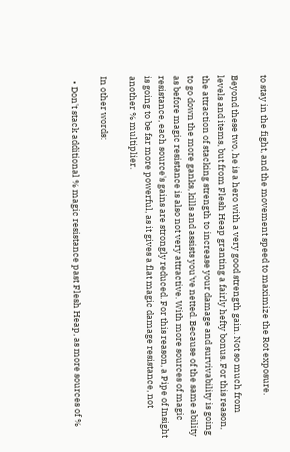to stay in the fight, and the movement speed to maximize the Rot exposure.

Beyond these two, he is a hero with a very good strength gain. Not so much from levels and items, but from Flesh Heap granting a fairly hefty bonus. For this reason, the attraction of stacking strength to increase your damage and survivability is going to go down the more ganks, kills and assists you've netted. Because of the same ability as before magic resistance is also not very attractive. With more sources of magic resistance, each source's gains are strongly reduced. For this reason, a Pipe of Insight is going to be far more powerful, as it gives a flat magic damage resistance, not another % multiplier.

In other words:

  • Don't stack additional % magic resistance past Flesh Heap, as more sources of %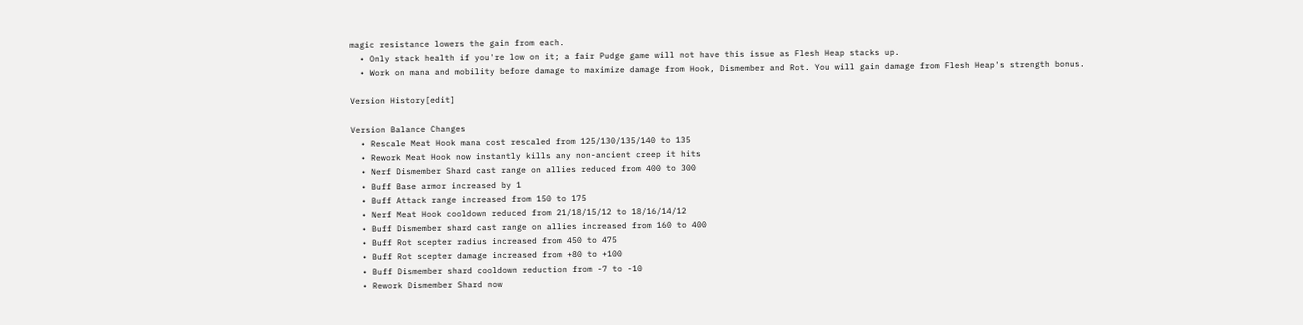magic resistance lowers the gain from each.
  • Only stack health if you're low on it; a fair Pudge game will not have this issue as Flesh Heap stacks up.
  • Work on mana and mobility before damage to maximize damage from Hook, Dismember and Rot. You will gain damage from Flesh Heap's strength bonus.

Version History[edit]

Version Balance Changes
  • Rescale Meat Hook mana cost rescaled from 125/130/135/140 to 135
  • Rework Meat Hook now instantly kills any non-ancient creep it hits
  • Nerf Dismember Shard cast range on allies reduced from 400 to 300
  • Buff Base armor increased by 1
  • Buff Attack range increased from 150 to 175
  • Nerf Meat Hook cooldown reduced from 21/18/15/12 to 18/16/14/12
  • Buff Dismember shard cast range on allies increased from 160 to 400
  • Buff Rot scepter radius increased from 450 to 475
  • Buff Rot scepter damage increased from +80 to +100
  • Buff Dismember shard cooldown reduction from -7 to -10
  • Rework Dismember Shard now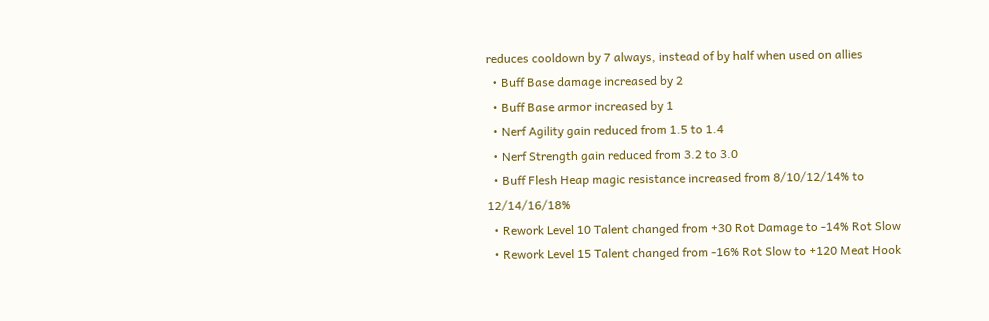reduces cooldown by 7 always, instead of by half when used on allies
  • Buff Base damage increased by 2
  • Buff Base armor increased by 1
  • Nerf Agility gain reduced from 1.5 to 1.4
  • Nerf Strength gain reduced from 3.2 to 3.0
  • Buff Flesh Heap magic resistance increased from 8/10/12/14% to 12/14/16/18%
  • Rework Level 10 Talent changed from +30 Rot Damage to -14% Rot Slow
  • Rework Level 15 Talent changed from -16% Rot Slow to +120 Meat Hook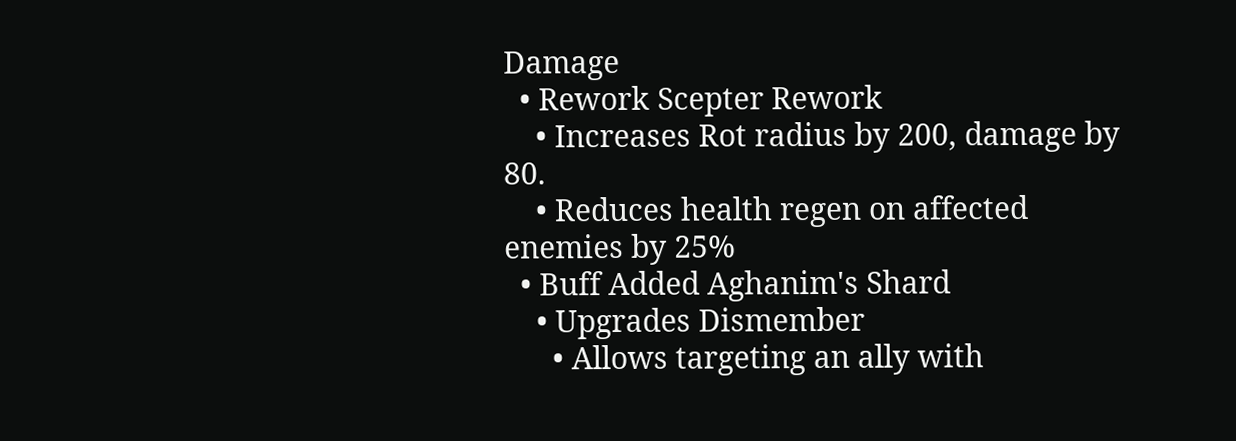Damage
  • Rework Scepter Rework
    • Increases Rot radius by 200, damage by 80.
    • Reduces health regen on affected enemies by 25%
  • Buff Added Aghanim's Shard
    • Upgrades Dismember
      • Allows targeting an ally with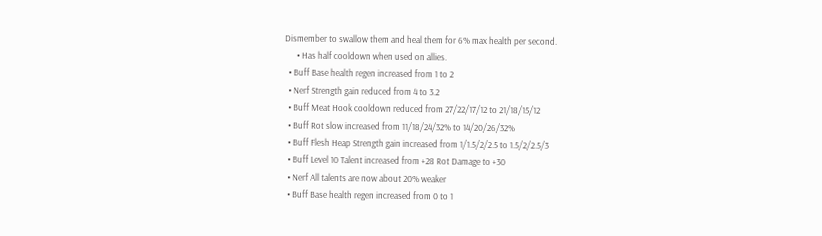Dismember to swallow them and heal them for 6% max health per second.
      • Has half cooldown when used on allies.
  • Buff Base health regen increased from 1 to 2
  • Nerf Strength gain reduced from 4 to 3.2
  • Buff Meat Hook cooldown reduced from 27/22/17/12 to 21/18/15/12
  • Buff Rot slow increased from 11/18/24/32% to 14/20/26/32%
  • Buff Flesh Heap Strength gain increased from 1/1.5/2/2.5 to 1.5/2/2.5/3
  • Buff Level 10 Talent increased from +28 Rot Damage to +30
  • Nerf All talents are now about 20% weaker
  • Buff Base health regen increased from 0 to 1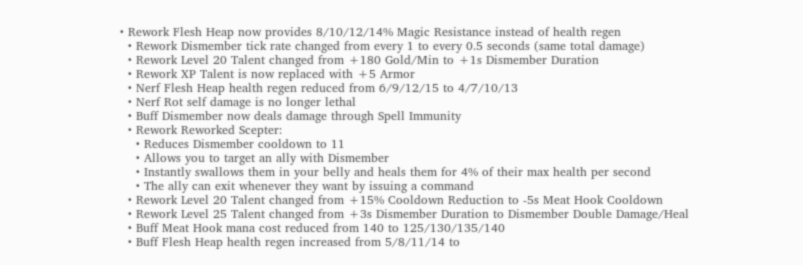• Rework Flesh Heap now provides 8/10/12/14% Magic Resistance instead of health regen
  • Rework Dismember tick rate changed from every 1 to every 0.5 seconds (same total damage)
  • Rework Level 20 Talent changed from +180 Gold/Min to +1s Dismember Duration
  • Rework XP Talent is now replaced with +5 Armor
  • Nerf Flesh Heap health regen reduced from 6/9/12/15 to 4/7/10/13
  • Nerf Rot self damage is no longer lethal
  • Buff Dismember now deals damage through Spell Immunity
  • Rework Reworked Scepter:
    • Reduces Dismember cooldown to 11
    • Allows you to target an ally with Dismember
    • Instantly swallows them in your belly and heals them for 4% of their max health per second
    • The ally can exit whenever they want by issuing a command
  • Rework Level 20 Talent changed from +15% Cooldown Reduction to -5s Meat Hook Cooldown
  • Rework Level 25 Talent changed from +3s Dismember Duration to Dismember Double Damage/Heal
  • Buff Meat Hook mana cost reduced from 140 to 125/130/135/140
  • Buff Flesh Heap health regen increased from 5/8/11/14 to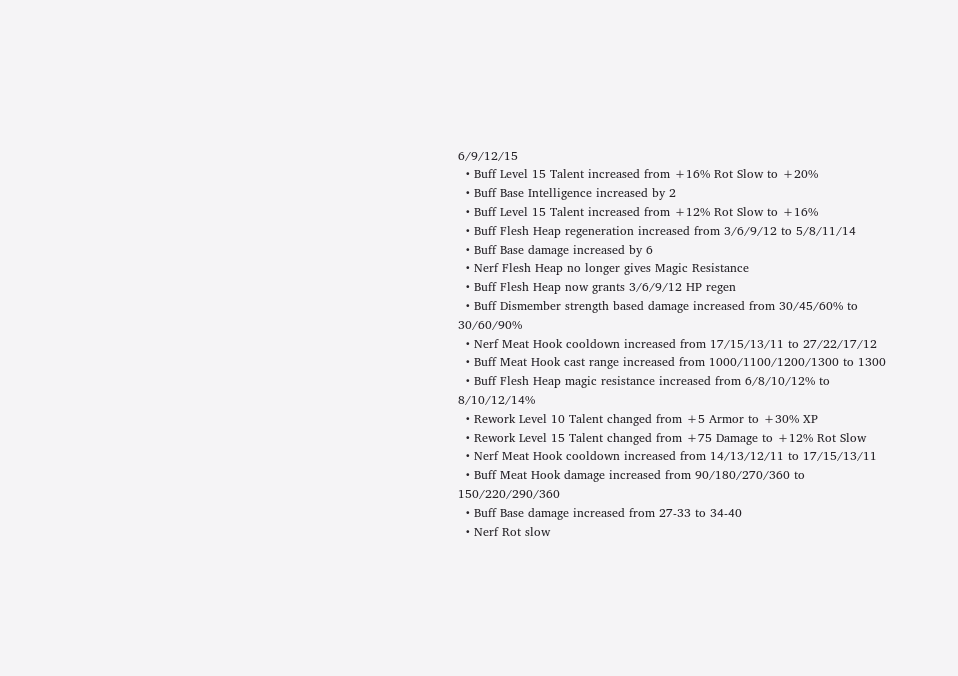6/9/12/15
  • Buff Level 15 Talent increased from +16% Rot Slow to +20%
  • Buff Base Intelligence increased by 2
  • Buff Level 15 Talent increased from +12% Rot Slow to +16%
  • Buff Flesh Heap regeneration increased from 3/6/9/12 to 5/8/11/14
  • Buff Base damage increased by 6
  • Nerf Flesh Heap no longer gives Magic Resistance
  • Buff Flesh Heap now grants 3/6/9/12 HP regen
  • Buff Dismember strength based damage increased from 30/45/60% to 30/60/90%
  • Nerf Meat Hook cooldown increased from 17/15/13/11 to 27/22/17/12
  • Buff Meat Hook cast range increased from 1000/1100/1200/1300 to 1300
  • Buff Flesh Heap magic resistance increased from 6/8/10/12% to 8/10/12/14%
  • Rework Level 10 Talent changed from +5 Armor to +30% XP
  • Rework Level 15 Talent changed from +75 Damage to +12% Rot Slow
  • Nerf Meat Hook cooldown increased from 14/13/12/11 to 17/15/13/11
  • Buff Meat Hook damage increased from 90/180/270/360 to 150/220/290/360
  • Buff Base damage increased from 27-33 to 34-40
  • Nerf Rot slow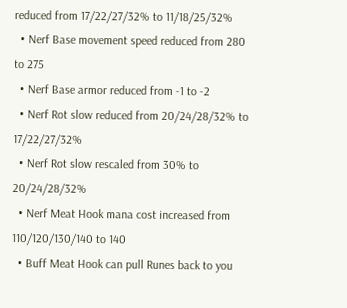reduced from 17/22/27/32% to 11/18/25/32%
  • Nerf Base movement speed reduced from 280 to 275
  • Nerf Base armor reduced from -1 to -2
  • Nerf Rot slow reduced from 20/24/28/32% to 17/22/27/32%
  • Nerf Rot slow rescaled from 30% to 20/24/28/32%
  • Nerf Meat Hook mana cost increased from 110/120/130/140 to 140
  • Buff Meat Hook can pull Runes back to you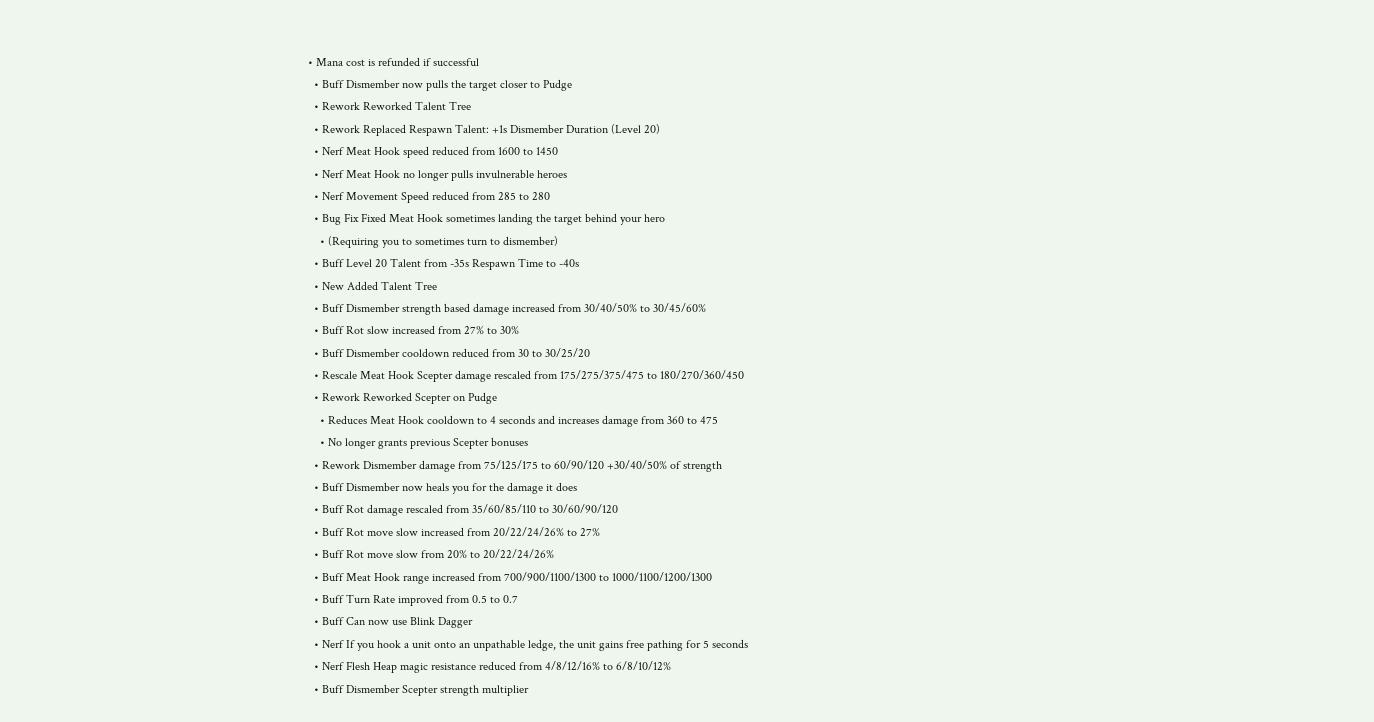• Mana cost is refunded if successful
  • Buff Dismember now pulls the target closer to Pudge
  • Rework Reworked Talent Tree
  • Rework Replaced Respawn Talent: +1s Dismember Duration (Level 20)
  • Nerf Meat Hook speed reduced from 1600 to 1450
  • Nerf Meat Hook no longer pulls invulnerable heroes
  • Nerf Movement Speed reduced from 285 to 280
  • Bug Fix Fixed Meat Hook sometimes landing the target behind your hero
    • (Requiring you to sometimes turn to dismember)
  • Buff Level 20 Talent from -35s Respawn Time to -40s
  • New Added Talent Tree
  • Buff Dismember strength based damage increased from 30/40/50% to 30/45/60%
  • Buff Rot slow increased from 27% to 30%
  • Buff Dismember cooldown reduced from 30 to 30/25/20
  • Rescale Meat Hook Scepter damage rescaled from 175/275/375/475 to 180/270/360/450
  • Rework Reworked Scepter on Pudge
    • Reduces Meat Hook cooldown to 4 seconds and increases damage from 360 to 475
    • No longer grants previous Scepter bonuses
  • Rework Dismember damage from 75/125/175 to 60/90/120 +30/40/50% of strength
  • Buff Dismember now heals you for the damage it does
  • Buff Rot damage rescaled from 35/60/85/110 to 30/60/90/120
  • Buff Rot move slow increased from 20/22/24/26% to 27%
  • Buff Rot move slow from 20% to 20/22/24/26%
  • Buff Meat Hook range increased from 700/900/1100/1300 to 1000/1100/1200/1300
  • Buff Turn Rate improved from 0.5 to 0.7
  • Buff Can now use Blink Dagger
  • Nerf If you hook a unit onto an unpathable ledge, the unit gains free pathing for 5 seconds
  • Nerf Flesh Heap magic resistance reduced from 4/8/12/16% to 6/8/10/12%
  • Buff Dismember Scepter strength multiplier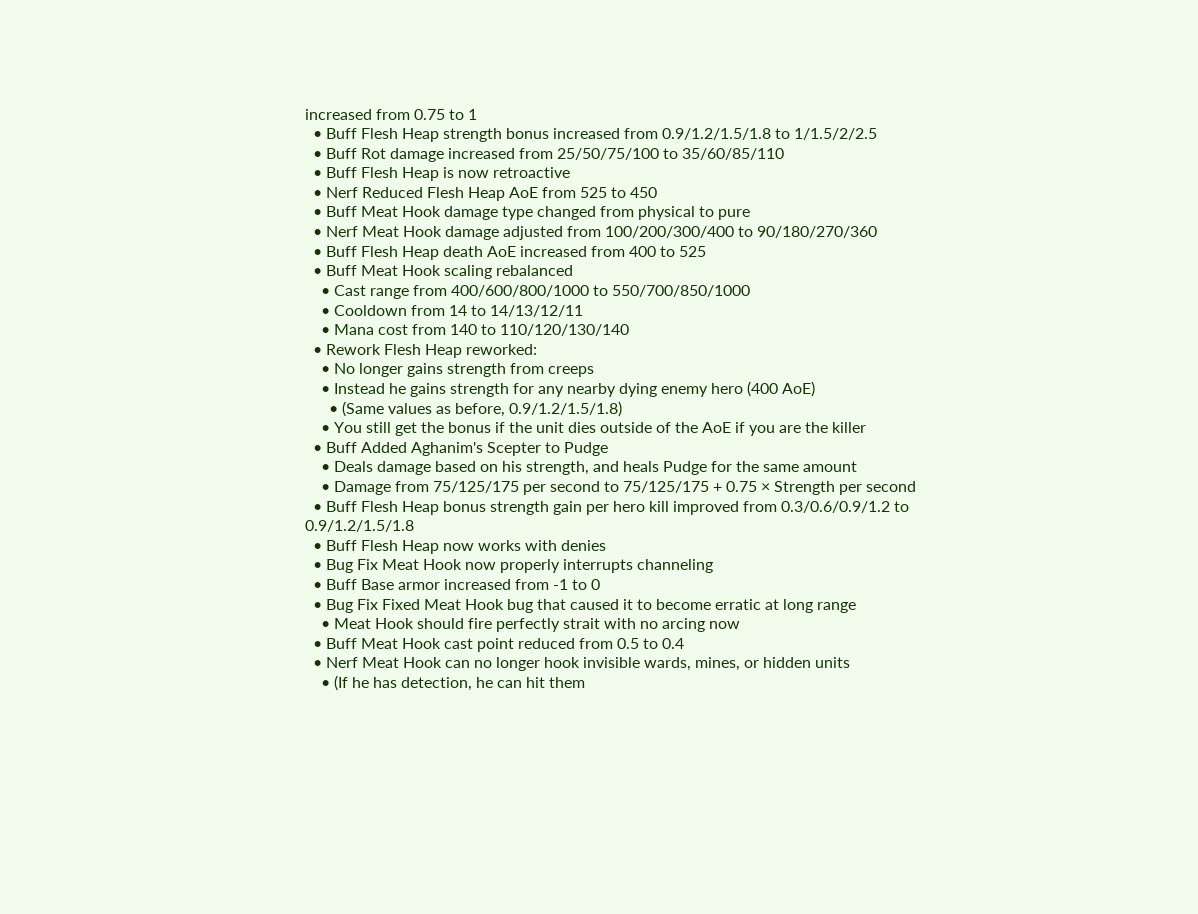increased from 0.75 to 1
  • Buff Flesh Heap strength bonus increased from 0.9/1.2/1.5/1.8 to 1/1.5/2/2.5
  • Buff Rot damage increased from 25/50/75/100 to 35/60/85/110
  • Buff Flesh Heap is now retroactive
  • Nerf Reduced Flesh Heap AoE from 525 to 450
  • Buff Meat Hook damage type changed from physical to pure
  • Nerf Meat Hook damage adjusted from 100/200/300/400 to 90/180/270/360
  • Buff Flesh Heap death AoE increased from 400 to 525
  • Buff Meat Hook scaling rebalanced
    • Cast range from 400/600/800/1000 to 550/700/850/1000
    • Cooldown from 14 to 14/13/12/11
    • Mana cost from 140 to 110/120/130/140
  • Rework Flesh Heap reworked:
    • No longer gains strength from creeps
    • Instead he gains strength for any nearby dying enemy hero (400 AoE)
      • (Same values as before, 0.9/1.2/1.5/1.8)
    • You still get the bonus if the unit dies outside of the AoE if you are the killer
  • Buff Added Aghanim's Scepter to Pudge
    • Deals damage based on his strength, and heals Pudge for the same amount
    • Damage from 75/125/175 per second to 75/125/175 + 0.75 × Strength per second
  • Buff Flesh Heap bonus strength gain per hero kill improved from 0.3/0.6/0.9/1.2 to 0.9/1.2/1.5/1.8
  • Buff Flesh Heap now works with denies
  • Bug Fix Meat Hook now properly interrupts channeling
  • Buff Base armor increased from -1 to 0
  • Bug Fix Fixed Meat Hook bug that caused it to become erratic at long range
    • Meat Hook should fire perfectly strait with no arcing now
  • Buff Meat Hook cast point reduced from 0.5 to 0.4
  • Nerf Meat Hook can no longer hook invisible wards, mines, or hidden units
    • (If he has detection, he can hit them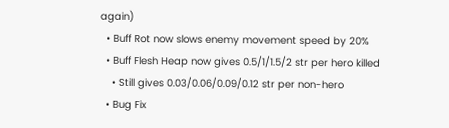again)
  • Buff Rot now slows enemy movement speed by 20%
  • Buff Flesh Heap now gives 0.5/1/1.5/2 str per hero killed
    • Still gives 0.03/0.06/0.09/0.12 str per non-hero
  • Bug Fix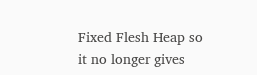Fixed Flesh Heap so it no longer gives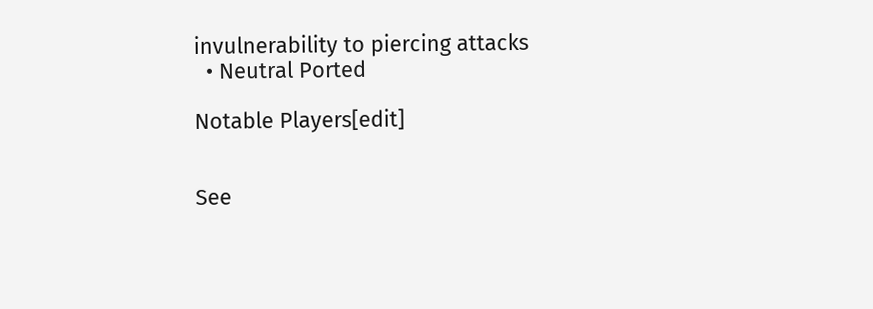invulnerability to piercing attacks
  • Neutral Ported

Notable Players[edit]


See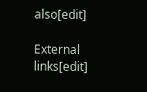also[edit]

External links[edit]